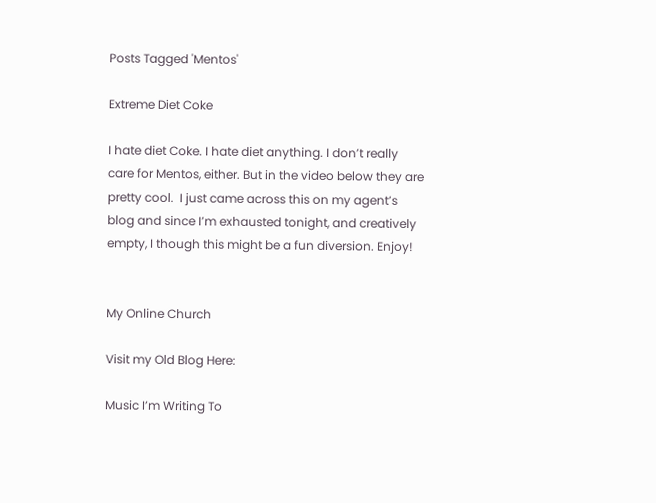Posts Tagged 'Mentos'

Extreme Diet Coke

I hate diet Coke. I hate diet anything. I don’t really care for Mentos, either. But in the video below they are pretty cool.  I just came across this on my agent’s blog and since I’m exhausted tonight, and creatively empty, I though this might be a fun diversion. Enjoy!


My Online Church

Visit my Old Blog Here:

Music I’m Writing To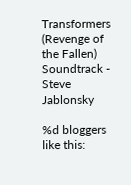Transformers (Revenge of the Fallen) Soundtrack - Steve Jablonsky

%d bloggers like this: